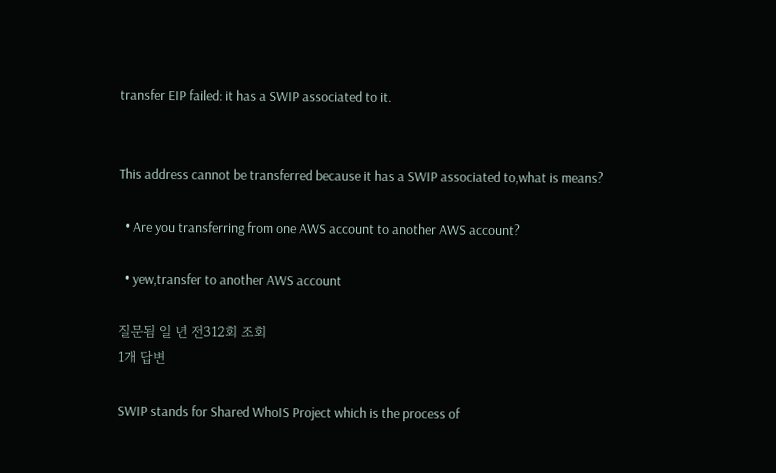transfer EIP failed: it has a SWIP associated to it.


This address cannot be transferred because it has a SWIP associated to,what is means?

  • Are you transferring from one AWS account to another AWS account?

  • yew,transfer to another AWS account

질문됨 일 년 전312회 조회
1개 답변

SWIP stands for Shared WhoIS Project which is the process of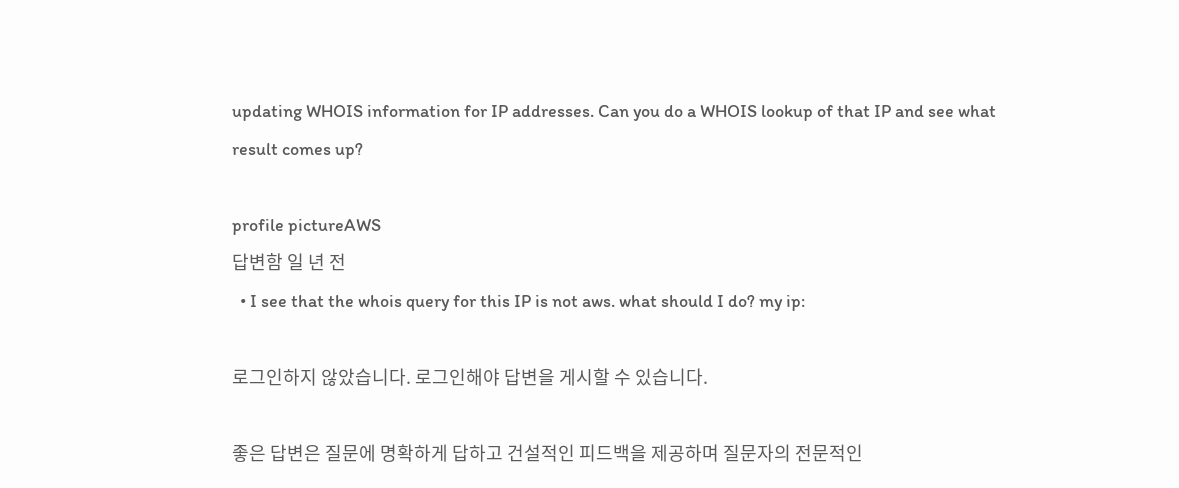updating WHOIS information for IP addresses. Can you do a WHOIS lookup of that IP and see what result comes up?

profile pictureAWS
답변함 일 년 전
  • I see that the whois query for this IP is not aws. what should I do? my ip:

로그인하지 않았습니다. 로그인해야 답변을 게시할 수 있습니다.

좋은 답변은 질문에 명확하게 답하고 건설적인 피드백을 제공하며 질문자의 전문적인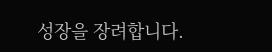성장을 장려합니다.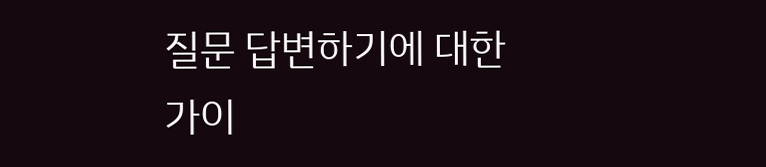질문 답변하기에 대한 가이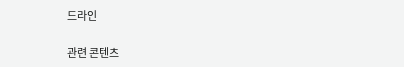드라인

관련 콘텐츠